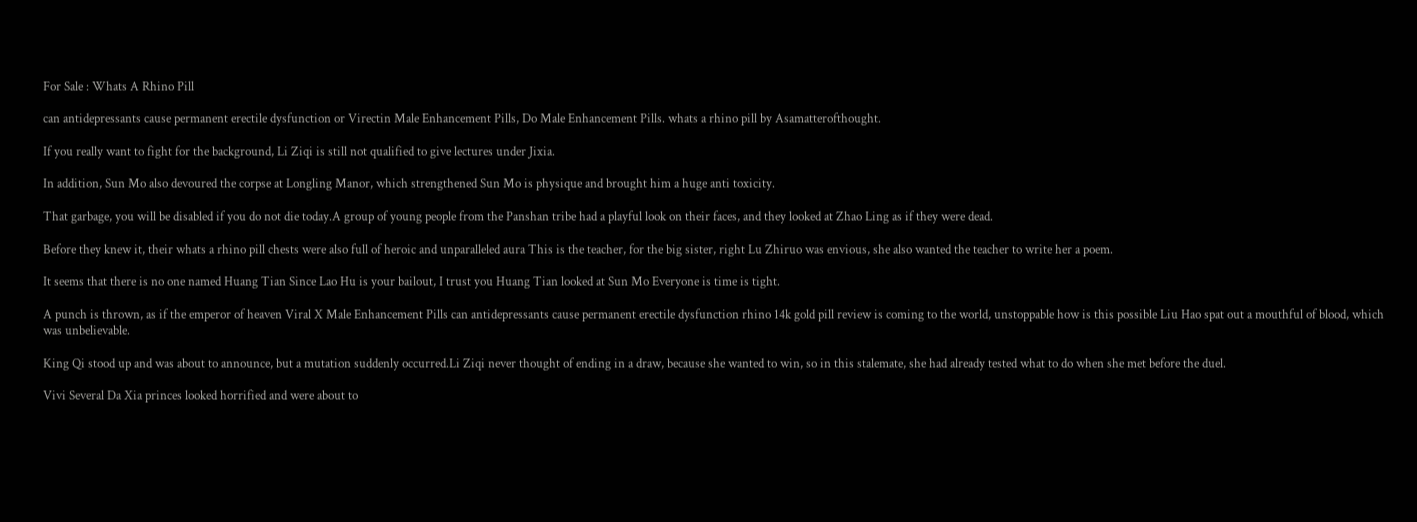For Sale : Whats A Rhino Pill

can antidepressants cause permanent erectile dysfunction or Virectin Male Enhancement Pills, Do Male Enhancement Pills. whats a rhino pill by Asamatterofthought.

If you really want to fight for the background, Li Ziqi is still not qualified to give lectures under Jixia.

In addition, Sun Mo also devoured the corpse at Longling Manor, which strengthened Sun Mo is physique and brought him a huge anti toxicity.

That garbage, you will be disabled if you do not die today.A group of young people from the Panshan tribe had a playful look on their faces, and they looked at Zhao Ling as if they were dead.

Before they knew it, their whats a rhino pill chests were also full of heroic and unparalleled aura This is the teacher, for the big sister, right Lu Zhiruo was envious, she also wanted the teacher to write her a poem.

It seems that there is no one named Huang Tian Since Lao Hu is your bailout, I trust you Huang Tian looked at Sun Mo Everyone is time is tight.

A punch is thrown, as if the emperor of heaven Viral X Male Enhancement Pills can antidepressants cause permanent erectile dysfunction rhino 14k gold pill review is coming to the world, unstoppable how is this possible Liu Hao spat out a mouthful of blood, which was unbelievable.

King Qi stood up and was about to announce, but a mutation suddenly occurred.Li Ziqi never thought of ending in a draw, because she wanted to win, so in this stalemate, she had already tested what to do when she met before the duel.

Vivi Several Da Xia princes looked horrified and were about to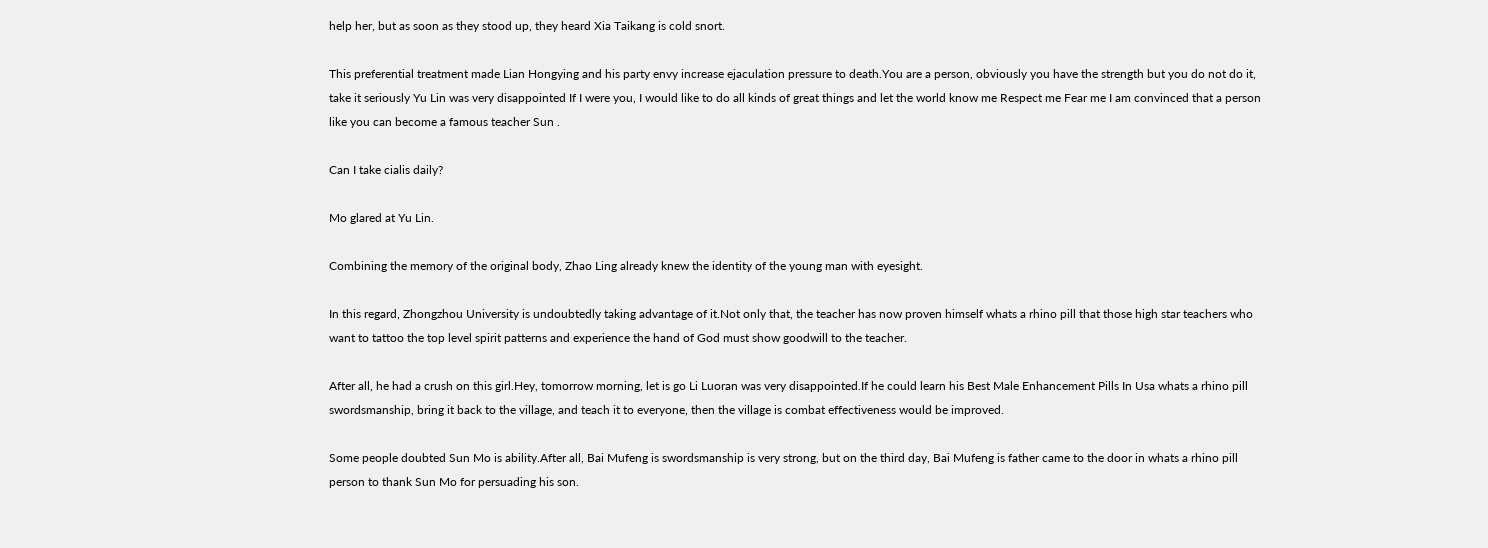help her, but as soon as they stood up, they heard Xia Taikang is cold snort.

This preferential treatment made Lian Hongying and his party envy increase ejaculation pressure to death.You are a person, obviously you have the strength but you do not do it, take it seriously Yu Lin was very disappointed If I were you, I would like to do all kinds of great things and let the world know me Respect me Fear me I am convinced that a person like you can become a famous teacher Sun .

Can I take cialis daily?

Mo glared at Yu Lin.

Combining the memory of the original body, Zhao Ling already knew the identity of the young man with eyesight.

In this regard, Zhongzhou University is undoubtedly taking advantage of it.Not only that, the teacher has now proven himself whats a rhino pill that those high star teachers who want to tattoo the top level spirit patterns and experience the hand of God must show goodwill to the teacher.

After all, he had a crush on this girl.Hey, tomorrow morning, let is go Li Luoran was very disappointed.If he could learn his Best Male Enhancement Pills In Usa whats a rhino pill swordsmanship, bring it back to the village, and teach it to everyone, then the village is combat effectiveness would be improved.

Some people doubted Sun Mo is ability.After all, Bai Mufeng is swordsmanship is very strong, but on the third day, Bai Mufeng is father came to the door in whats a rhino pill person to thank Sun Mo for persuading his son.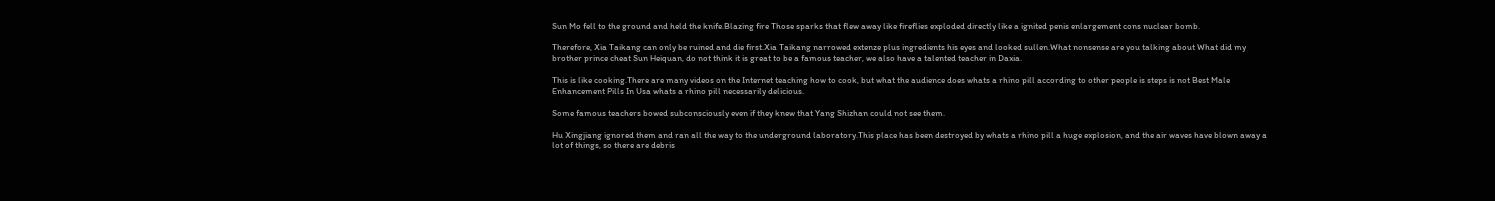Sun Mo fell to the ground and held the knife.Blazing fire Those sparks that flew away like fireflies exploded directly like a ignited penis enlargement cons nuclear bomb.

Therefore, Xia Taikang can only be ruined and die first.Xia Taikang narrowed extenze plus ingredients his eyes and looked sullen.What nonsense are you talking about What did my brother prince cheat Sun Heiquan, do not think it is great to be a famous teacher, we also have a talented teacher in Daxia.

This is like cooking.There are many videos on the Internet teaching how to cook, but what the audience does whats a rhino pill according to other people is steps is not Best Male Enhancement Pills In Usa whats a rhino pill necessarily delicious.

Some famous teachers bowed subconsciously even if they knew that Yang Shizhan could not see them.

Hu Xingjiang ignored them and ran all the way to the underground laboratory.This place has been destroyed by whats a rhino pill a huge explosion, and the air waves have blown away a lot of things, so there are debris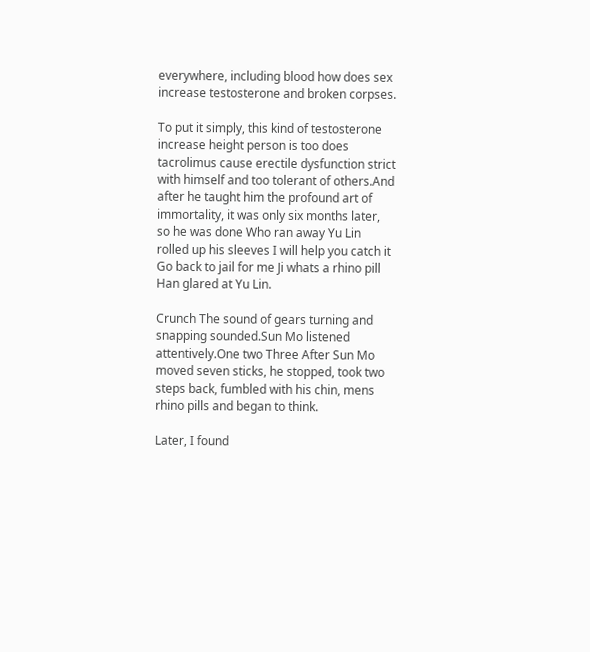everywhere, including blood how does sex increase testosterone and broken corpses.

To put it simply, this kind of testosterone increase height person is too does tacrolimus cause erectile dysfunction strict with himself and too tolerant of others.And after he taught him the profound art of immortality, it was only six months later, so he was done Who ran away Yu Lin rolled up his sleeves I will help you catch it Go back to jail for me Ji whats a rhino pill Han glared at Yu Lin.

Crunch The sound of gears turning and snapping sounded.Sun Mo listened attentively.One two Three After Sun Mo moved seven sticks, he stopped, took two steps back, fumbled with his chin, mens rhino pills and began to think.

Later, I found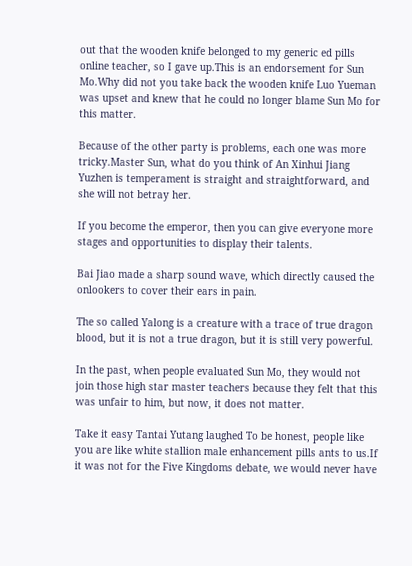out that the wooden knife belonged to my generic ed pills online teacher, so I gave up.This is an endorsement for Sun Mo.Why did not you take back the wooden knife Luo Yueman was upset and knew that he could no longer blame Sun Mo for this matter.

Because of the other party is problems, each one was more tricky.Master Sun, what do you think of An Xinhui Jiang Yuzhen is temperament is straight and straightforward, and she will not betray her.

If you become the emperor, then you can give everyone more stages and opportunities to display their talents.

Bai Jiao made a sharp sound wave, which directly caused the onlookers to cover their ears in pain.

The so called Yalong is a creature with a trace of true dragon blood, but it is not a true dragon, but it is still very powerful.

In the past, when people evaluated Sun Mo, they would not join those high star master teachers because they felt that this was unfair to him, but now, it does not matter.

Take it easy Tantai Yutang laughed To be honest, people like you are like white stallion male enhancement pills ants to us.If it was not for the Five Kingdoms debate, we would never have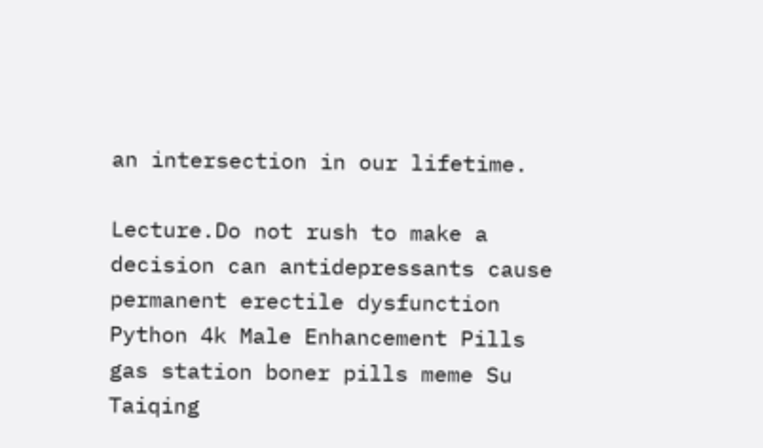an intersection in our lifetime.

Lecture.Do not rush to make a decision can antidepressants cause permanent erectile dysfunction Python 4k Male Enhancement Pills gas station boner pills meme Su Taiqing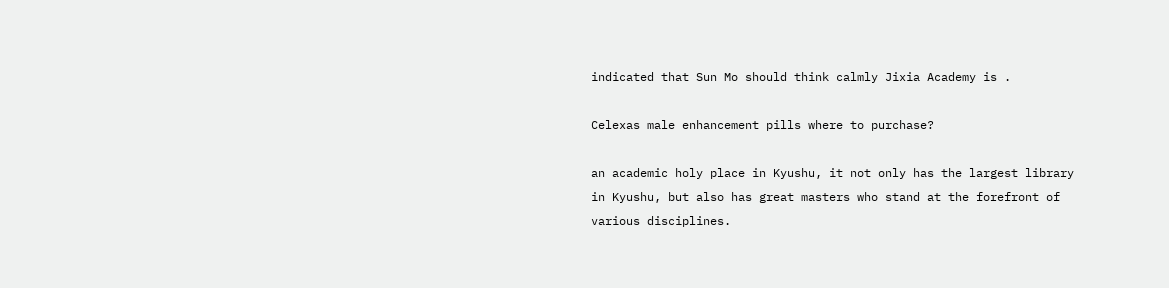indicated that Sun Mo should think calmly Jixia Academy is .

Celexas male enhancement pills where to purchase?

an academic holy place in Kyushu, it not only has the largest library in Kyushu, but also has great masters who stand at the forefront of various disciplines.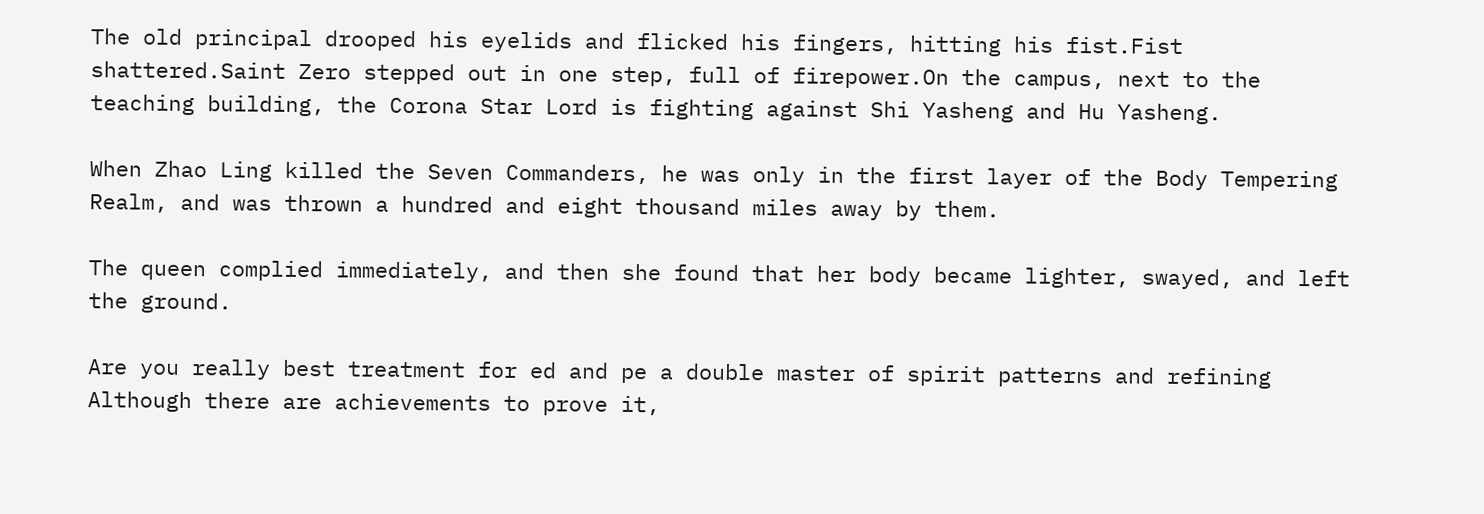The old principal drooped his eyelids and flicked his fingers, hitting his fist.Fist shattered.Saint Zero stepped out in one step, full of firepower.On the campus, next to the teaching building, the Corona Star Lord is fighting against Shi Yasheng and Hu Yasheng.

When Zhao Ling killed the Seven Commanders, he was only in the first layer of the Body Tempering Realm, and was thrown a hundred and eight thousand miles away by them.

The queen complied immediately, and then she found that her body became lighter, swayed, and left the ground.

Are you really best treatment for ed and pe a double master of spirit patterns and refining Although there are achievements to prove it,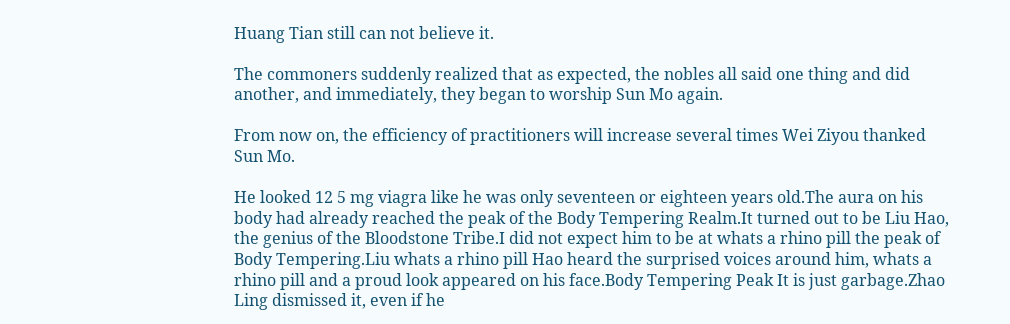Huang Tian still can not believe it.

The commoners suddenly realized that as expected, the nobles all said one thing and did another, and immediately, they began to worship Sun Mo again.

From now on, the efficiency of practitioners will increase several times Wei Ziyou thanked Sun Mo.

He looked 12 5 mg viagra like he was only seventeen or eighteen years old.The aura on his body had already reached the peak of the Body Tempering Realm.It turned out to be Liu Hao, the genius of the Bloodstone Tribe.I did not expect him to be at whats a rhino pill the peak of Body Tempering.Liu whats a rhino pill Hao heard the surprised voices around him, whats a rhino pill and a proud look appeared on his face.Body Tempering Peak It is just garbage.Zhao Ling dismissed it, even if he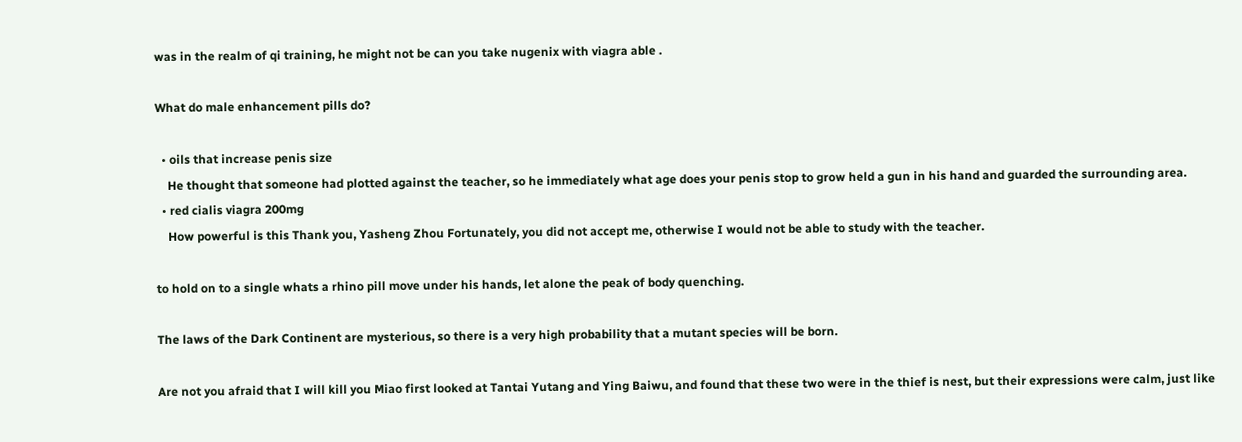was in the realm of qi training, he might not be can you take nugenix with viagra able .

What do male enhancement pills do?

  • oils that increase penis size
    He thought that someone had plotted against the teacher, so he immediately what age does your penis stop to grow held a gun in his hand and guarded the surrounding area.
  • red cialis viagra 200mg
    How powerful is this Thank you, Yasheng Zhou Fortunately, you did not accept me, otherwise I would not be able to study with the teacher.

to hold on to a single whats a rhino pill move under his hands, let alone the peak of body quenching.

The laws of the Dark Continent are mysterious, so there is a very high probability that a mutant species will be born.

Are not you afraid that I will kill you Miao first looked at Tantai Yutang and Ying Baiwu, and found that these two were in the thief is nest, but their expressions were calm, just like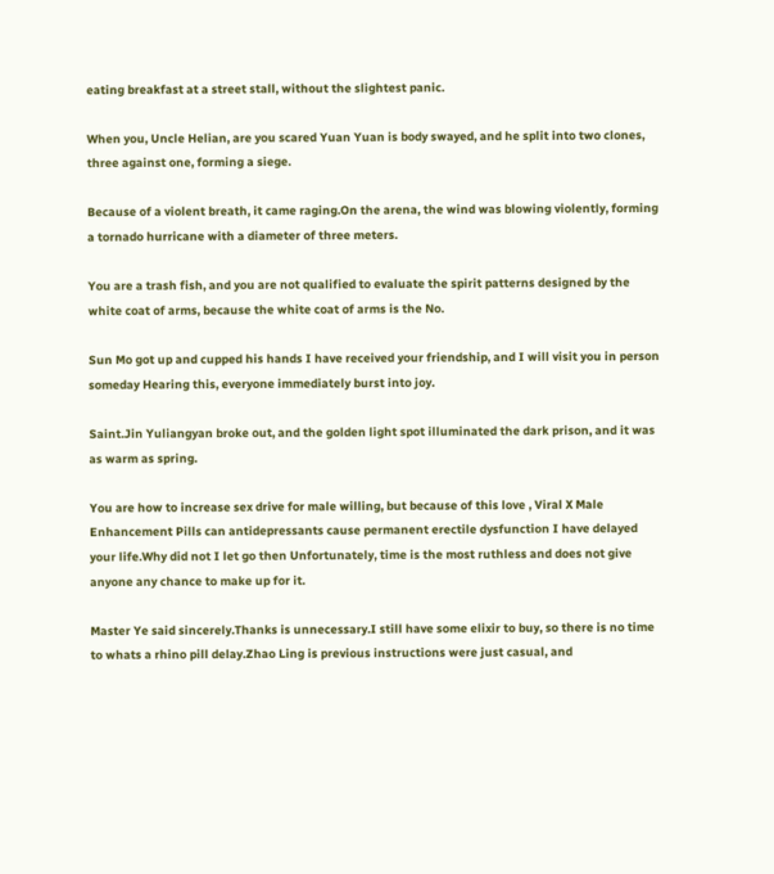eating breakfast at a street stall, without the slightest panic.

When you, Uncle Helian, are you scared Yuan Yuan is body swayed, and he split into two clones, three against one, forming a siege.

Because of a violent breath, it came raging.On the arena, the wind was blowing violently, forming a tornado hurricane with a diameter of three meters.

You are a trash fish, and you are not qualified to evaluate the spirit patterns designed by the white coat of arms, because the white coat of arms is the No.

Sun Mo got up and cupped his hands I have received your friendship, and I will visit you in person someday Hearing this, everyone immediately burst into joy.

Saint.Jin Yuliangyan broke out, and the golden light spot illuminated the dark prison, and it was as warm as spring.

You are how to increase sex drive for male willing, but because of this love , Viral X Male Enhancement Pills can antidepressants cause permanent erectile dysfunction I have delayed your life.Why did not I let go then Unfortunately, time is the most ruthless and does not give anyone any chance to make up for it.

Master Ye said sincerely.Thanks is unnecessary.I still have some elixir to buy, so there is no time to whats a rhino pill delay.Zhao Ling is previous instructions were just casual, and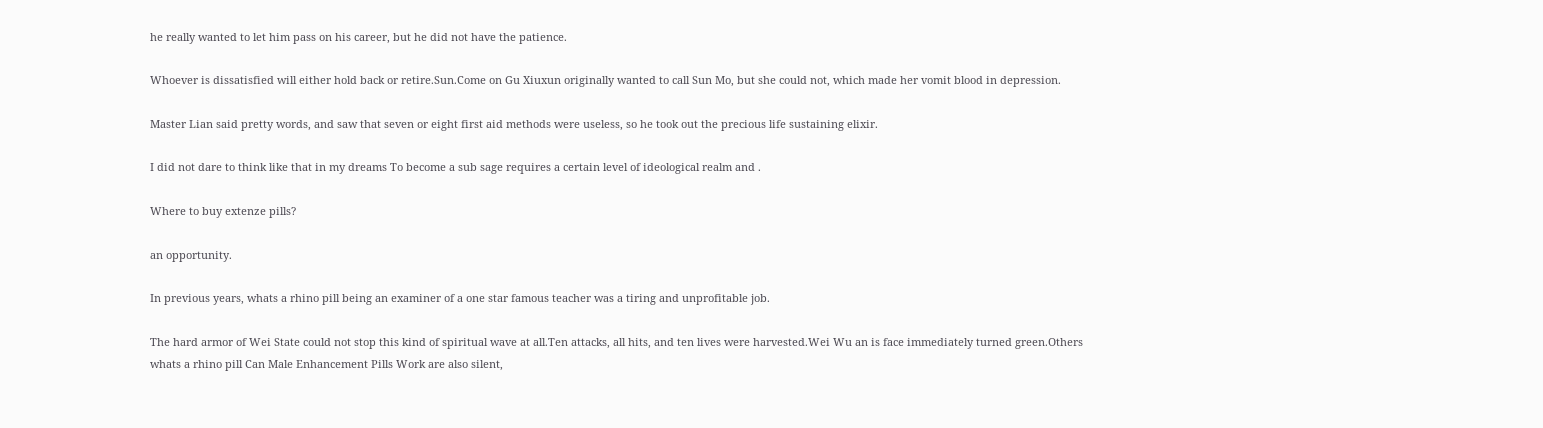he really wanted to let him pass on his career, but he did not have the patience.

Whoever is dissatisfied will either hold back or retire.Sun.Come on Gu Xiuxun originally wanted to call Sun Mo, but she could not, which made her vomit blood in depression.

Master Lian said pretty words, and saw that seven or eight first aid methods were useless, so he took out the precious life sustaining elixir.

I did not dare to think like that in my dreams To become a sub sage requires a certain level of ideological realm and .

Where to buy extenze pills?

an opportunity.

In previous years, whats a rhino pill being an examiner of a one star famous teacher was a tiring and unprofitable job.

The hard armor of Wei State could not stop this kind of spiritual wave at all.Ten attacks, all hits, and ten lives were harvested.Wei Wu an is face immediately turned green.Others whats a rhino pill Can Male Enhancement Pills Work are also silent,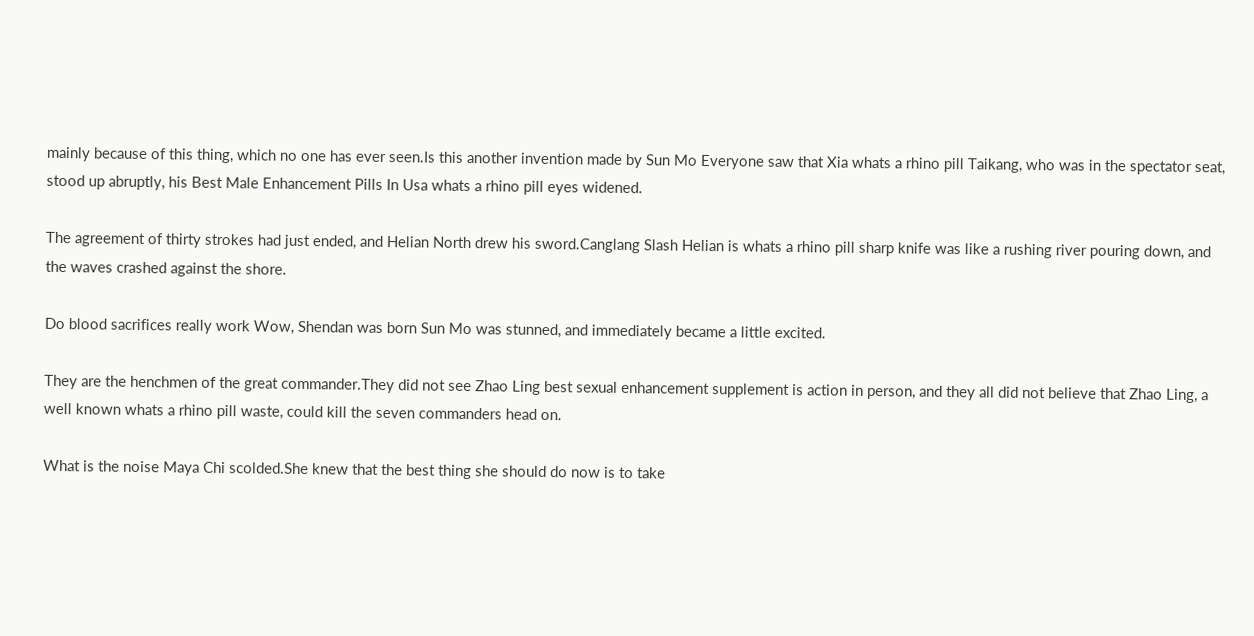mainly because of this thing, which no one has ever seen.Is this another invention made by Sun Mo Everyone saw that Xia whats a rhino pill Taikang, who was in the spectator seat, stood up abruptly, his Best Male Enhancement Pills In Usa whats a rhino pill eyes widened.

The agreement of thirty strokes had just ended, and Helian North drew his sword.Canglang Slash Helian is whats a rhino pill sharp knife was like a rushing river pouring down, and the waves crashed against the shore.

Do blood sacrifices really work Wow, Shendan was born Sun Mo was stunned, and immediately became a little excited.

They are the henchmen of the great commander.They did not see Zhao Ling best sexual enhancement supplement is action in person, and they all did not believe that Zhao Ling, a well known whats a rhino pill waste, could kill the seven commanders head on.

What is the noise Maya Chi scolded.She knew that the best thing she should do now is to take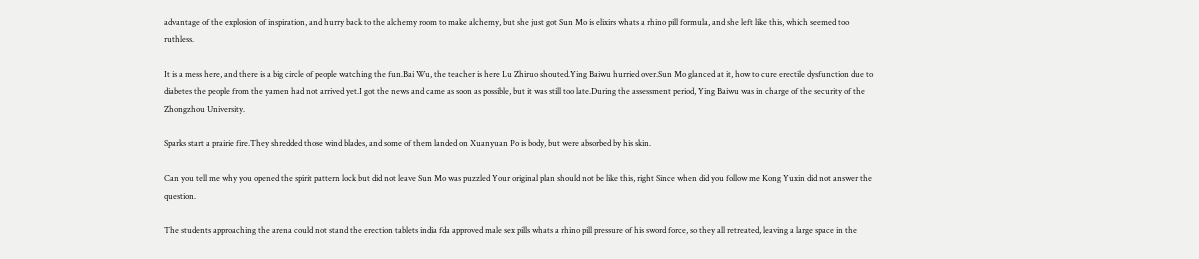advantage of the explosion of inspiration, and hurry back to the alchemy room to make alchemy, but she just got Sun Mo is elixirs whats a rhino pill formula, and she left like this, which seemed too ruthless.

It is a mess here, and there is a big circle of people watching the fun.Bai Wu, the teacher is here Lu Zhiruo shouted.Ying Baiwu hurried over.Sun Mo glanced at it, how to cure erectile dysfunction due to diabetes the people from the yamen had not arrived yet.I got the news and came as soon as possible, but it was still too late.During the assessment period, Ying Baiwu was in charge of the security of the Zhongzhou University.

Sparks start a prairie fire.They shredded those wind blades, and some of them landed on Xuanyuan Po is body, but were absorbed by his skin.

Can you tell me why you opened the spirit pattern lock but did not leave Sun Mo was puzzled Your original plan should not be like this, right Since when did you follow me Kong Yuxin did not answer the question.

The students approaching the arena could not stand the erection tablets india fda approved male sex pills whats a rhino pill pressure of his sword force, so they all retreated, leaving a large space in the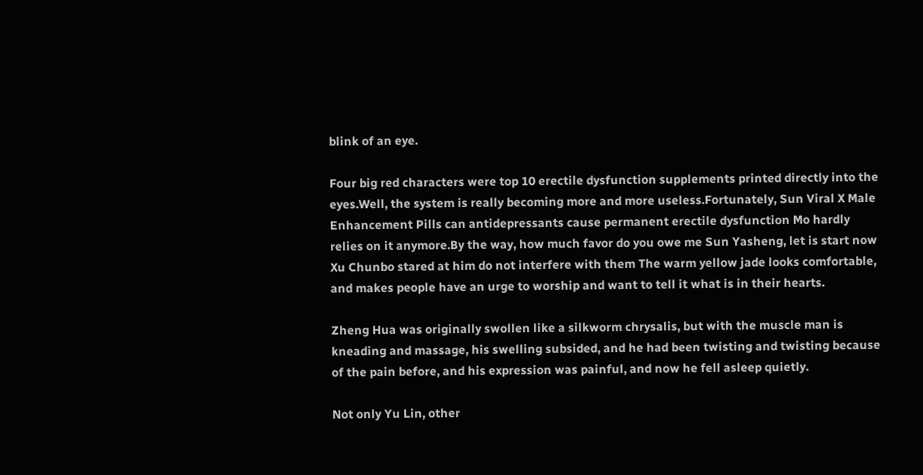blink of an eye.

Four big red characters were top 10 erectile dysfunction supplements printed directly into the eyes.Well, the system is really becoming more and more useless.Fortunately, Sun Viral X Male Enhancement Pills can antidepressants cause permanent erectile dysfunction Mo hardly relies on it anymore.By the way, how much favor do you owe me Sun Yasheng, let is start now Xu Chunbo stared at him do not interfere with them The warm yellow jade looks comfortable, and makes people have an urge to worship and want to tell it what is in their hearts.

Zheng Hua was originally swollen like a silkworm chrysalis, but with the muscle man is kneading and massage, his swelling subsided, and he had been twisting and twisting because of the pain before, and his expression was painful, and now he fell asleep quietly.

Not only Yu Lin, other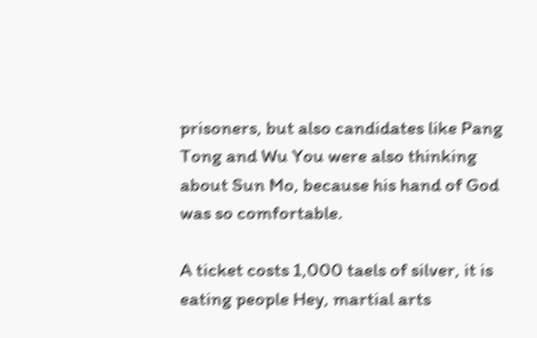prisoners, but also candidates like Pang Tong and Wu You were also thinking about Sun Mo, because his hand of God was so comfortable.

A ticket costs 1,000 taels of silver, it is eating people Hey, martial arts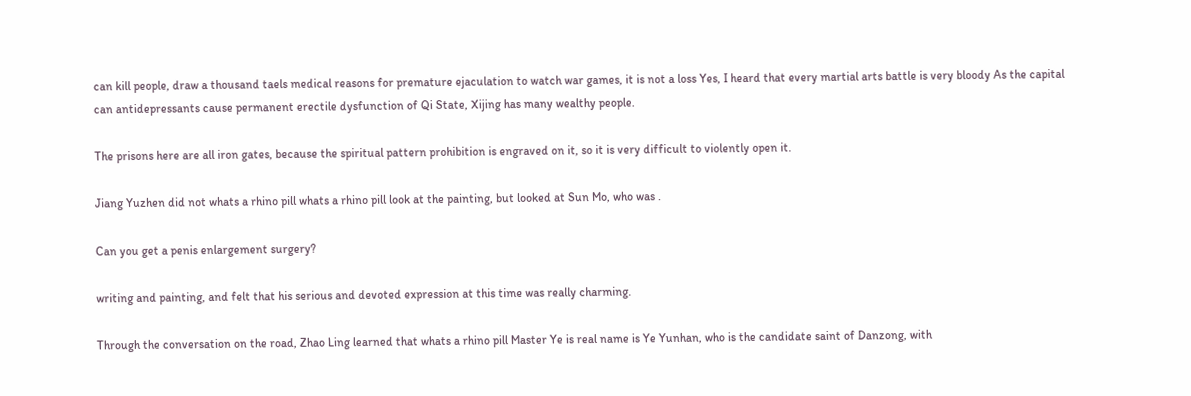can kill people, draw a thousand taels medical reasons for premature ejaculation to watch war games, it is not a loss Yes, I heard that every martial arts battle is very bloody As the capital can antidepressants cause permanent erectile dysfunction of Qi State, Xijing has many wealthy people.

The prisons here are all iron gates, because the spiritual pattern prohibition is engraved on it, so it is very difficult to violently open it.

Jiang Yuzhen did not whats a rhino pill whats a rhino pill look at the painting, but looked at Sun Mo, who was .

Can you get a penis enlargement surgery?

writing and painting, and felt that his serious and devoted expression at this time was really charming.

Through the conversation on the road, Zhao Ling learned that whats a rhino pill Master Ye is real name is Ye Yunhan, who is the candidate saint of Danzong, with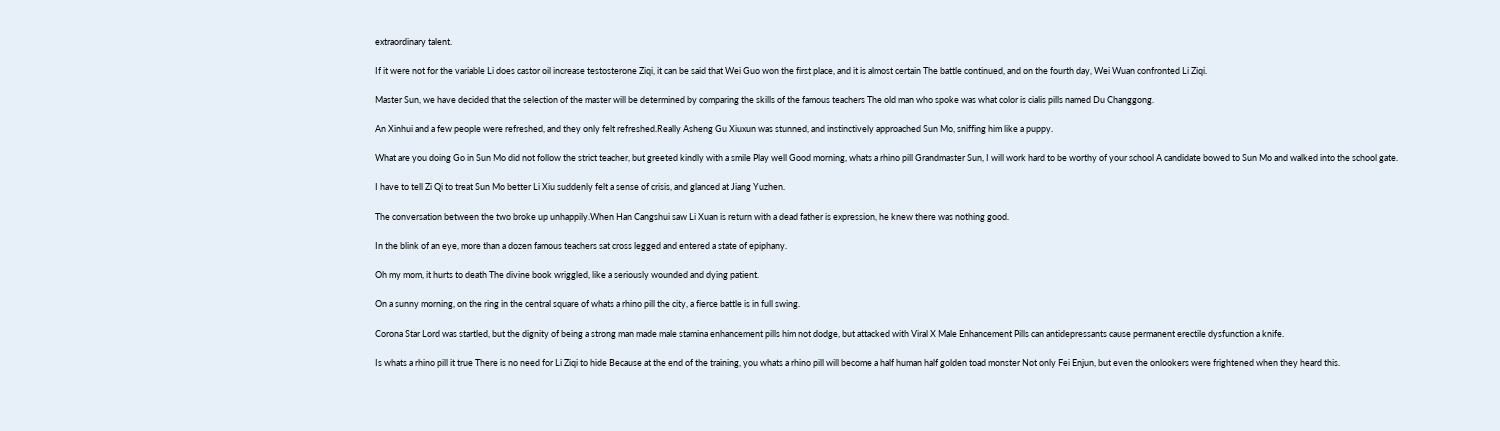extraordinary talent.

If it were not for the variable Li does castor oil increase testosterone Ziqi, it can be said that Wei Guo won the first place, and it is almost certain The battle continued, and on the fourth day, Wei Wuan confronted Li Ziqi.

Master Sun, we have decided that the selection of the master will be determined by comparing the skills of the famous teachers The old man who spoke was what color is cialis pills named Du Changgong.

An Xinhui and a few people were refreshed, and they only felt refreshed.Really Asheng Gu Xiuxun was stunned, and instinctively approached Sun Mo, sniffing him like a puppy.

What are you doing Go in Sun Mo did not follow the strict teacher, but greeted kindly with a smile Play well Good morning, whats a rhino pill Grandmaster Sun, I will work hard to be worthy of your school A candidate bowed to Sun Mo and walked into the school gate.

I have to tell Zi Qi to treat Sun Mo better Li Xiu suddenly felt a sense of crisis, and glanced at Jiang Yuzhen.

The conversation between the two broke up unhappily.When Han Cangshui saw Li Xuan is return with a dead father is expression, he knew there was nothing good.

In the blink of an eye, more than a dozen famous teachers sat cross legged and entered a state of epiphany.

Oh my mom, it hurts to death The divine book wriggled, like a seriously wounded and dying patient.

On a sunny morning, on the ring in the central square of whats a rhino pill the city, a fierce battle is in full swing.

Corona Star Lord was startled, but the dignity of being a strong man made male stamina enhancement pills him not dodge, but attacked with Viral X Male Enhancement Pills can antidepressants cause permanent erectile dysfunction a knife.

Is whats a rhino pill it true There is no need for Li Ziqi to hide Because at the end of the training, you whats a rhino pill will become a half human half golden toad monster Not only Fei Enjun, but even the onlookers were frightened when they heard this.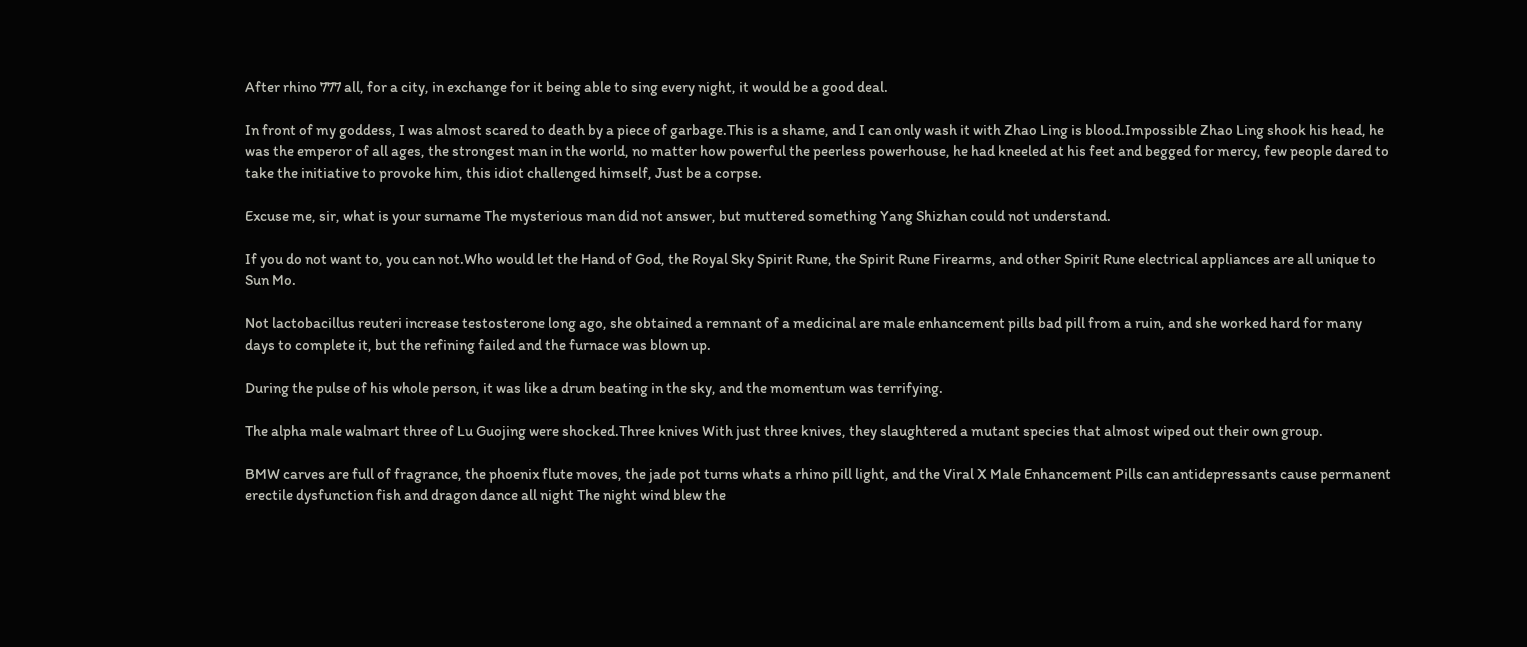After rhino 777 all, for a city, in exchange for it being able to sing every night, it would be a good deal.

In front of my goddess, I was almost scared to death by a piece of garbage.This is a shame, and I can only wash it with Zhao Ling is blood.Impossible Zhao Ling shook his head, he was the emperor of all ages, the strongest man in the world, no matter how powerful the peerless powerhouse, he had kneeled at his feet and begged for mercy, few people dared to take the initiative to provoke him, this idiot challenged himself, Just be a corpse.

Excuse me, sir, what is your surname The mysterious man did not answer, but muttered something Yang Shizhan could not understand.

If you do not want to, you can not.Who would let the Hand of God, the Royal Sky Spirit Rune, the Spirit Rune Firearms, and other Spirit Rune electrical appliances are all unique to Sun Mo.

Not lactobacillus reuteri increase testosterone long ago, she obtained a remnant of a medicinal are male enhancement pills bad pill from a ruin, and she worked hard for many days to complete it, but the refining failed and the furnace was blown up.

During the pulse of his whole person, it was like a drum beating in the sky, and the momentum was terrifying.

The alpha male walmart three of Lu Guojing were shocked.Three knives With just three knives, they slaughtered a mutant species that almost wiped out their own group.

BMW carves are full of fragrance, the phoenix flute moves, the jade pot turns whats a rhino pill light, and the Viral X Male Enhancement Pills can antidepressants cause permanent erectile dysfunction fish and dragon dance all night The night wind blew the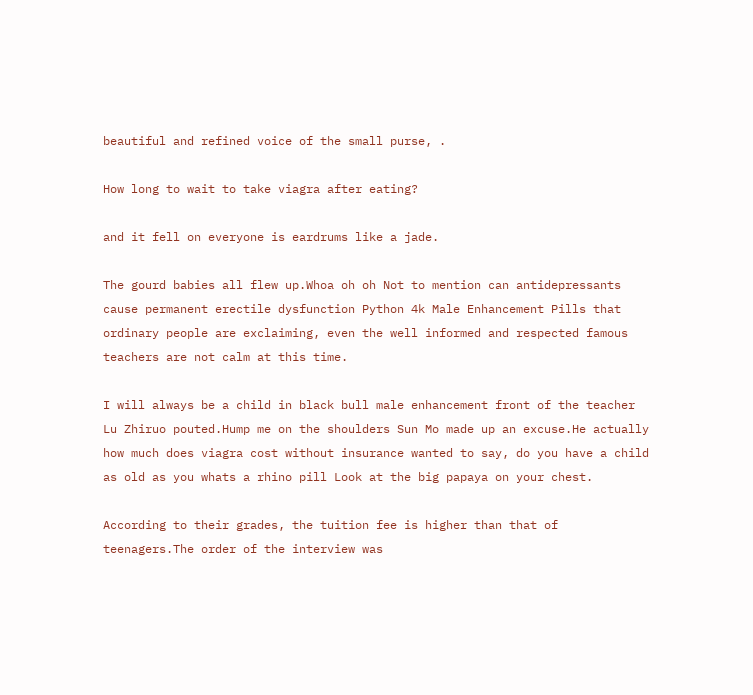beautiful and refined voice of the small purse, .

How long to wait to take viagra after eating?

and it fell on everyone is eardrums like a jade.

The gourd babies all flew up.Whoa oh oh Not to mention can antidepressants cause permanent erectile dysfunction Python 4k Male Enhancement Pills that ordinary people are exclaiming, even the well informed and respected famous teachers are not calm at this time.

I will always be a child in black bull male enhancement front of the teacher Lu Zhiruo pouted.Hump me on the shoulders Sun Mo made up an excuse.He actually how much does viagra cost without insurance wanted to say, do you have a child as old as you whats a rhino pill Look at the big papaya on your chest.

According to their grades, the tuition fee is higher than that of teenagers.The order of the interview was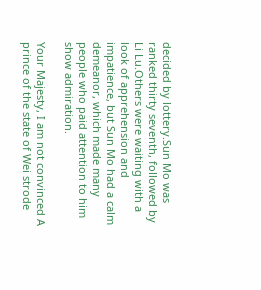decided by lottery.Sun Mo was ranked thirty seventh, followed by Li Lu.Others were waiting with a look of apprehension and impatience, but Sun Mo had a calm demeanor, which made many people who paid attention to him show admiration.

Your Majesty, I am not convinced A prince of the state of Wei strode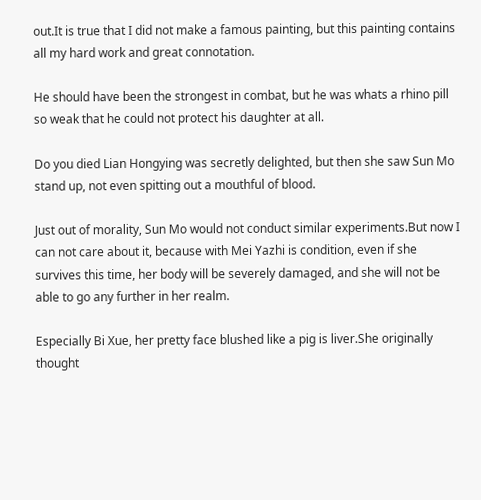out.It is true that I did not make a famous painting, but this painting contains all my hard work and great connotation.

He should have been the strongest in combat, but he was whats a rhino pill so weak that he could not protect his daughter at all.

Do you died Lian Hongying was secretly delighted, but then she saw Sun Mo stand up, not even spitting out a mouthful of blood.

Just out of morality, Sun Mo would not conduct similar experiments.But now I can not care about it, because with Mei Yazhi is condition, even if she survives this time, her body will be severely damaged, and she will not be able to go any further in her realm.

Especially Bi Xue, her pretty face blushed like a pig is liver.She originally thought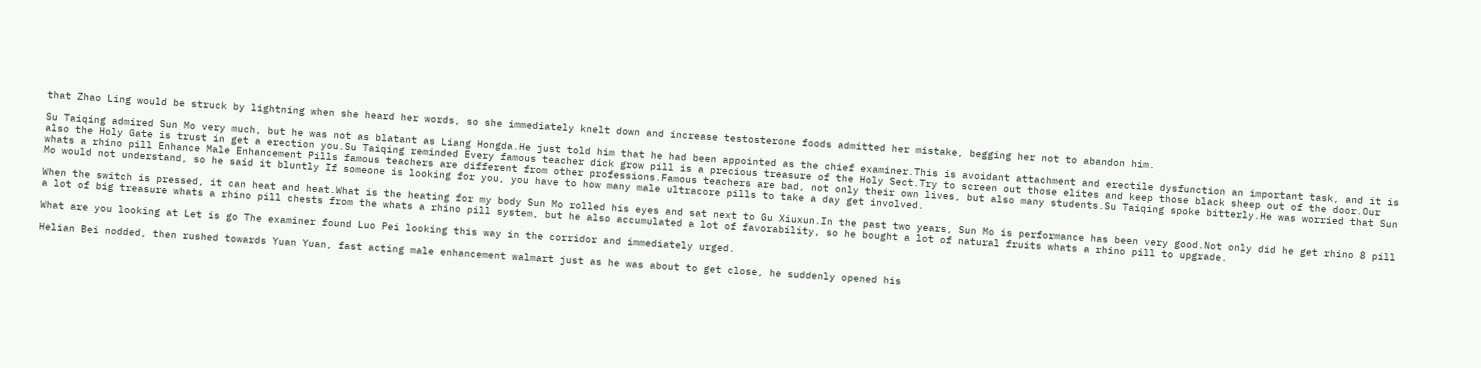that Zhao Ling would be struck by lightning when she heard her words, so she immediately knelt down and increase testosterone foods admitted her mistake, begging her not to abandon him.

Su Taiqing admired Sun Mo very much, but he was not as blatant as Liang Hongda.He just told him that he had been appointed as the chief examiner.This is avoidant attachment and erectile dysfunction an important task, and it is also the Holy Gate is trust in get a erection you.Su Taiqing reminded Every famous teacher dick grow pill is a precious treasure of the Holy Sect.Try to screen out those elites and keep those black sheep out of the door.Our whats a rhino pill Enhance Male Enhancement Pills famous teachers are different from other professions.Famous teachers are bad, not only their own lives, but also many students.Su Taiqing spoke bitterly.He was worried that Sun Mo would not understand, so he said it bluntly If someone is looking for you, you have to how many male ultracore pills to take a day get involved.

When the switch is pressed, it can heat and heat.What is the heating for my body Sun Mo rolled his eyes and sat next to Gu Xiuxun.In the past two years, Sun Mo is performance has been very good.Not only did he get rhino 8 pill a lot of big treasure whats a rhino pill chests from the whats a rhino pill system, but he also accumulated a lot of favorability, so he bought a lot of natural fruits whats a rhino pill to upgrade.

What are you looking at Let is go The examiner found Luo Pei looking this way in the corridor and immediately urged.

Helian Bei nodded, then rushed towards Yuan Yuan, fast acting male enhancement walmart just as he was about to get close, he suddenly opened his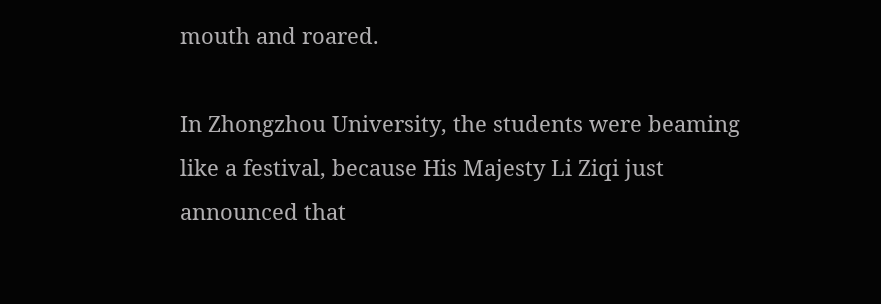mouth and roared.

In Zhongzhou University, the students were beaming like a festival, because His Majesty Li Ziqi just announced that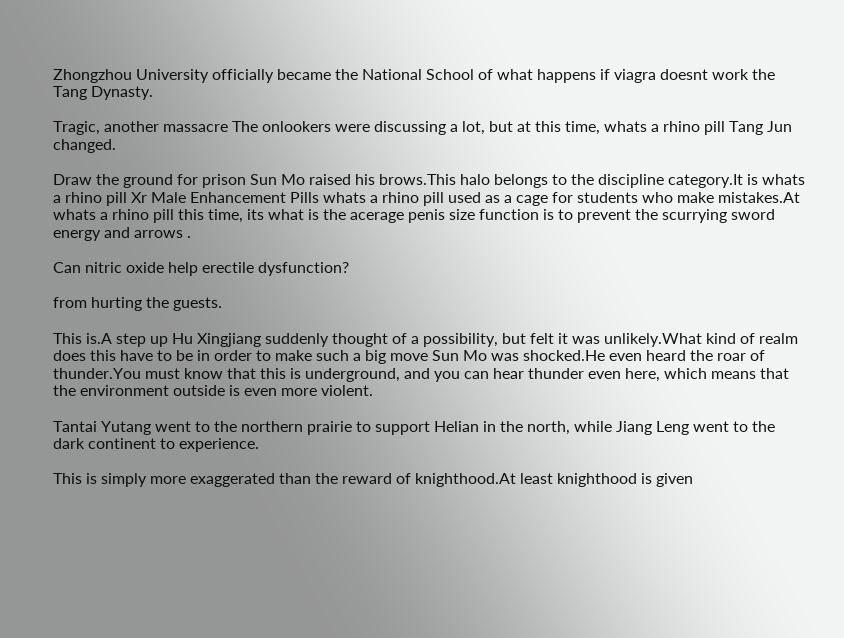Zhongzhou University officially became the National School of what happens if viagra doesnt work the Tang Dynasty.

Tragic, another massacre The onlookers were discussing a lot, but at this time, whats a rhino pill Tang Jun changed.

Draw the ground for prison Sun Mo raised his brows.This halo belongs to the discipline category.It is whats a rhino pill Xr Male Enhancement Pills whats a rhino pill used as a cage for students who make mistakes.At whats a rhino pill this time, its what is the acerage penis size function is to prevent the scurrying sword energy and arrows .

Can nitric oxide help erectile dysfunction?

from hurting the guests.

This is.A step up Hu Xingjiang suddenly thought of a possibility, but felt it was unlikely.What kind of realm does this have to be in order to make such a big move Sun Mo was shocked.He even heard the roar of thunder.You must know that this is underground, and you can hear thunder even here, which means that the environment outside is even more violent.

Tantai Yutang went to the northern prairie to support Helian in the north, while Jiang Leng went to the dark continent to experience.

This is simply more exaggerated than the reward of knighthood.At least knighthood is given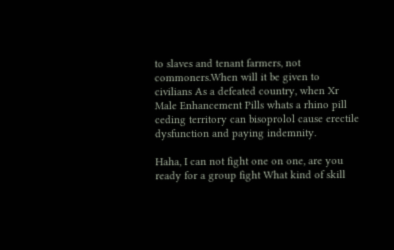to slaves and tenant farmers, not commoners.When will it be given to civilians As a defeated country, when Xr Male Enhancement Pills whats a rhino pill ceding territory can bisoprolol cause erectile dysfunction and paying indemnity.

Haha, I can not fight one on one, are you ready for a group fight What kind of skill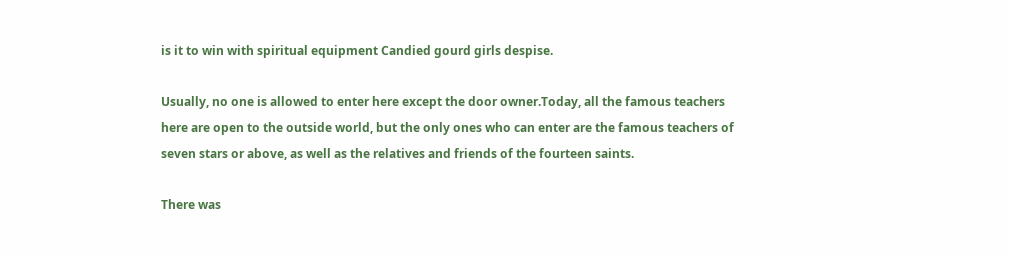is it to win with spiritual equipment Candied gourd girls despise.

Usually, no one is allowed to enter here except the door owner.Today, all the famous teachers here are open to the outside world, but the only ones who can enter are the famous teachers of seven stars or above, as well as the relatives and friends of the fourteen saints.

There was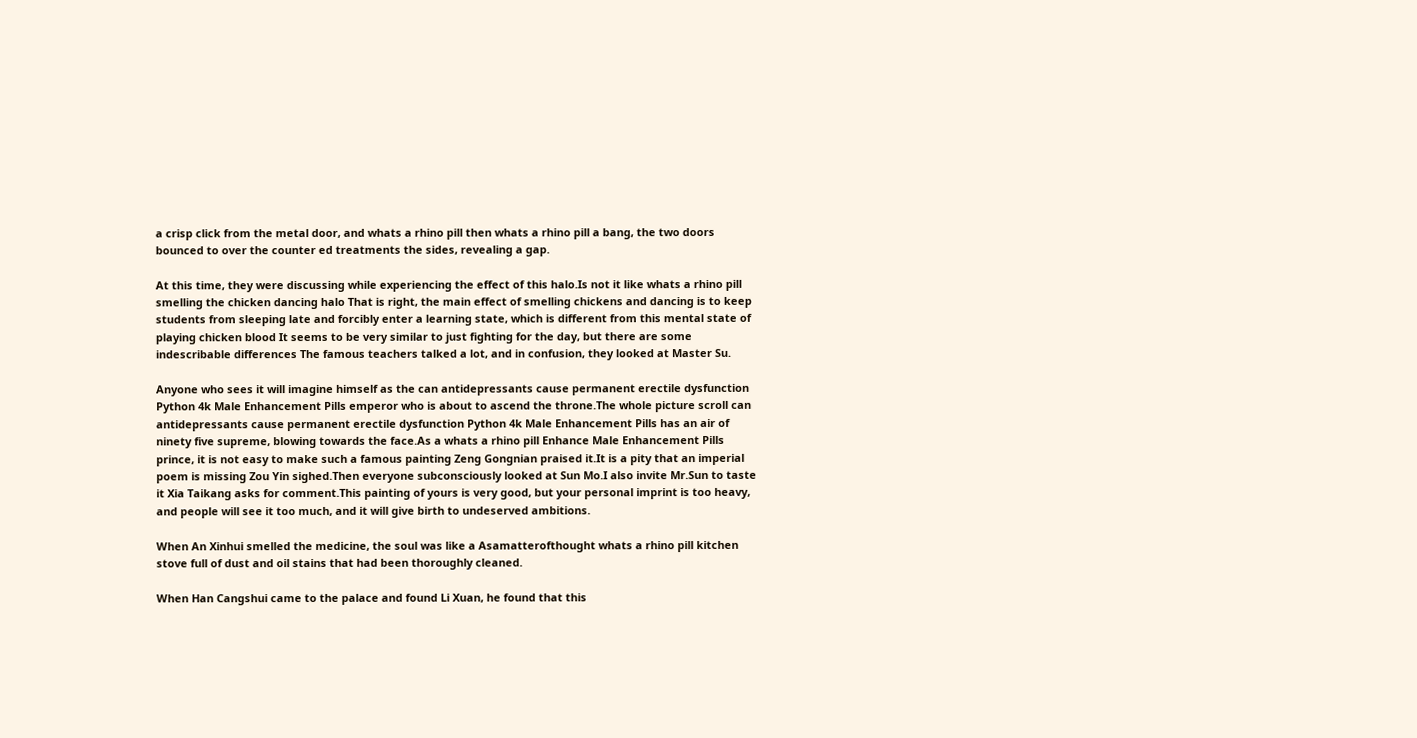a crisp click from the metal door, and whats a rhino pill then whats a rhino pill a bang, the two doors bounced to over the counter ed treatments the sides, revealing a gap.

At this time, they were discussing while experiencing the effect of this halo.Is not it like whats a rhino pill smelling the chicken dancing halo That is right, the main effect of smelling chickens and dancing is to keep students from sleeping late and forcibly enter a learning state, which is different from this mental state of playing chicken blood It seems to be very similar to just fighting for the day, but there are some indescribable differences The famous teachers talked a lot, and in confusion, they looked at Master Su.

Anyone who sees it will imagine himself as the can antidepressants cause permanent erectile dysfunction Python 4k Male Enhancement Pills emperor who is about to ascend the throne.The whole picture scroll can antidepressants cause permanent erectile dysfunction Python 4k Male Enhancement Pills has an air of ninety five supreme, blowing towards the face.As a whats a rhino pill Enhance Male Enhancement Pills prince, it is not easy to make such a famous painting Zeng Gongnian praised it.It is a pity that an imperial poem is missing Zou Yin sighed.Then everyone subconsciously looked at Sun Mo.I also invite Mr.Sun to taste it Xia Taikang asks for comment.This painting of yours is very good, but your personal imprint is too heavy, and people will see it too much, and it will give birth to undeserved ambitions.

When An Xinhui smelled the medicine, the soul was like a Asamatterofthought whats a rhino pill kitchen stove full of dust and oil stains that had been thoroughly cleaned.

When Han Cangshui came to the palace and found Li Xuan, he found that this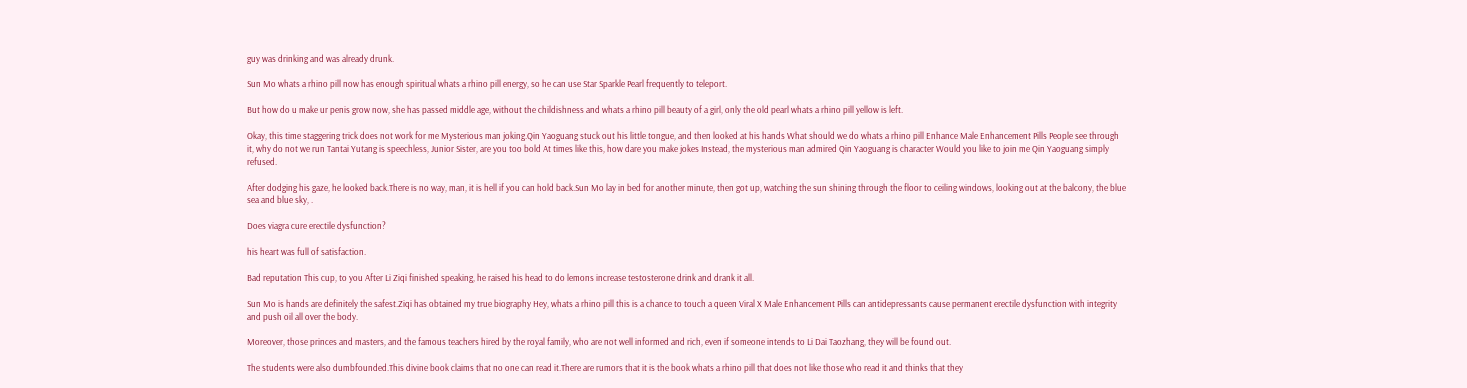guy was drinking and was already drunk.

Sun Mo whats a rhino pill now has enough spiritual whats a rhino pill energy, so he can use Star Sparkle Pearl frequently to teleport.

But how do u make ur penis grow now, she has passed middle age, without the childishness and whats a rhino pill beauty of a girl, only the old pearl whats a rhino pill yellow is left.

Okay, this time staggering trick does not work for me Mysterious man joking.Qin Yaoguang stuck out his little tongue, and then looked at his hands What should we do whats a rhino pill Enhance Male Enhancement Pills People see through it, why do not we run Tantai Yutang is speechless, Junior Sister, are you too bold At times like this, how dare you make jokes Instead, the mysterious man admired Qin Yaoguang is character Would you like to join me Qin Yaoguang simply refused.

After dodging his gaze, he looked back.There is no way, man, it is hell if you can hold back.Sun Mo lay in bed for another minute, then got up, watching the sun shining through the floor to ceiling windows, looking out at the balcony, the blue sea and blue sky, .

Does viagra cure erectile dysfunction?

his heart was full of satisfaction.

Bad reputation This cup, to you After Li Ziqi finished speaking, he raised his head to do lemons increase testosterone drink and drank it all.

Sun Mo is hands are definitely the safest.Ziqi has obtained my true biography Hey, whats a rhino pill this is a chance to touch a queen Viral X Male Enhancement Pills can antidepressants cause permanent erectile dysfunction with integrity and push oil all over the body.

Moreover, those princes and masters, and the famous teachers hired by the royal family, who are not well informed and rich, even if someone intends to Li Dai Taozhang, they will be found out.

The students were also dumbfounded.This divine book claims that no one can read it.There are rumors that it is the book whats a rhino pill that does not like those who read it and thinks that they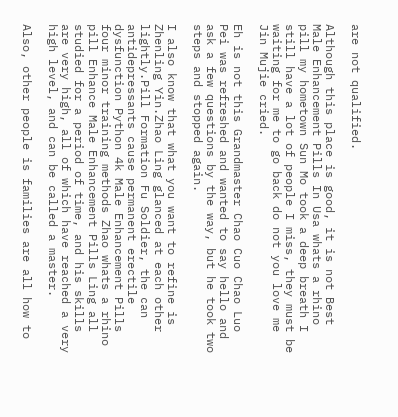are not qualified.

Although this place is good, it is not Best Male Enhancement Pills In Usa whats a rhino pill my hometown Sun Mo took a deep breath I still have a lot of people I miss, they must be waiting for me to go back do not you love me Jin Mujie cried.

Eh is not this Grandmaster Chao Cuo Chao Luo Pei was refreshed and wanted to say hello and ask a few questions by the way, but he took two steps and stopped again.

I also know that what you want to refine is Zhenling Yin.Zhao Ling glanced at each other lightly.Pill Formation Fu Soldier, the can antidepressants cause permanent erectile dysfunction Python 4k Male Enhancement Pills four minor training methods Zhao whats a rhino pill Enhance Male Enhancement Pills Ling all studied for a period of time, and his skills are very high, all of which have reached a very high level, and can be called a master.

Also, other people is families are all how to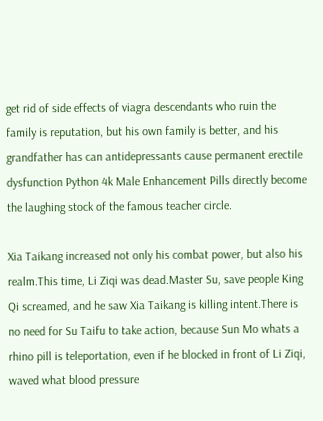get rid of side effects of viagra descendants who ruin the family is reputation, but his own family is better, and his grandfather has can antidepressants cause permanent erectile dysfunction Python 4k Male Enhancement Pills directly become the laughing stock of the famous teacher circle.

Xia Taikang increased not only his combat power, but also his realm.This time, Li Ziqi was dead.Master Su, save people King Qi screamed, and he saw Xia Taikang is killing intent.There is no need for Su Taifu to take action, because Sun Mo whats a rhino pill is teleportation, even if he blocked in front of Li Ziqi, waved what blood pressure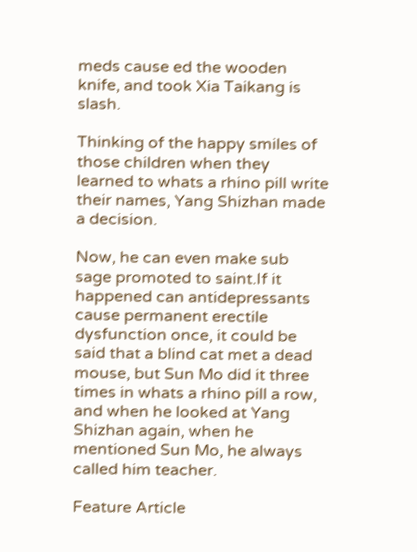meds cause ed the wooden knife, and took Xia Taikang is slash.

Thinking of the happy smiles of those children when they learned to whats a rhino pill write their names, Yang Shizhan made a decision.

Now, he can even make sub sage promoted to saint.If it happened can antidepressants cause permanent erectile dysfunction once, it could be said that a blind cat met a dead mouse, but Sun Mo did it three times in whats a rhino pill a row, and when he looked at Yang Shizhan again, when he mentioned Sun Mo, he always called him teacher.

Feature Article